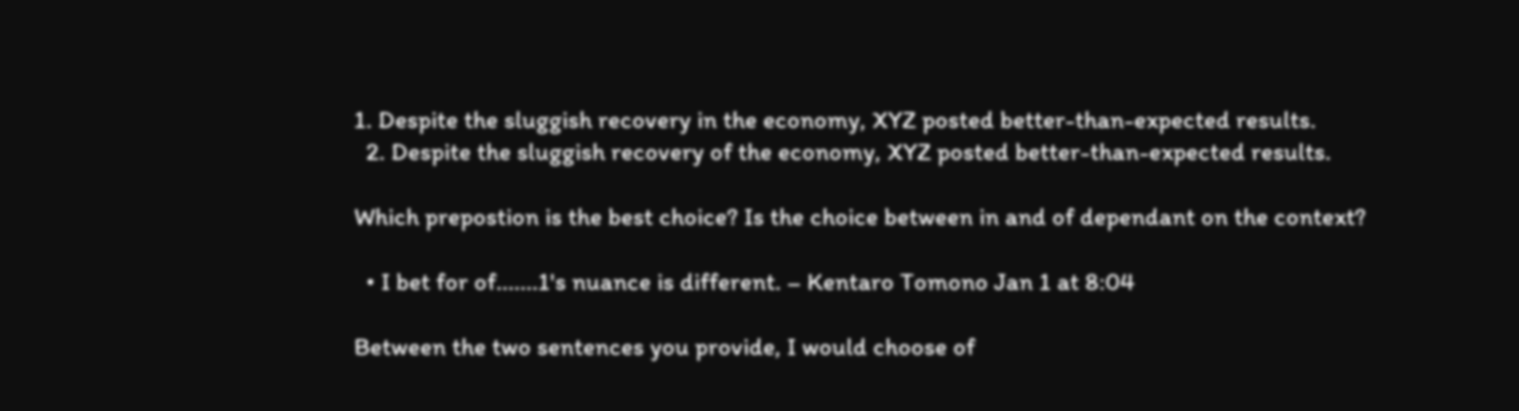1. Despite the sluggish recovery in the economy, XYZ posted better-than-expected results.
  2. Despite the sluggish recovery of the economy, XYZ posted better-than-expected results.

Which prepostion is the best choice? Is the choice between in and of dependant on the context?

  • I bet for of.......1's nuance is different. – Kentaro Tomono Jan 1 at 8:04

Between the two sentences you provide, I would choose of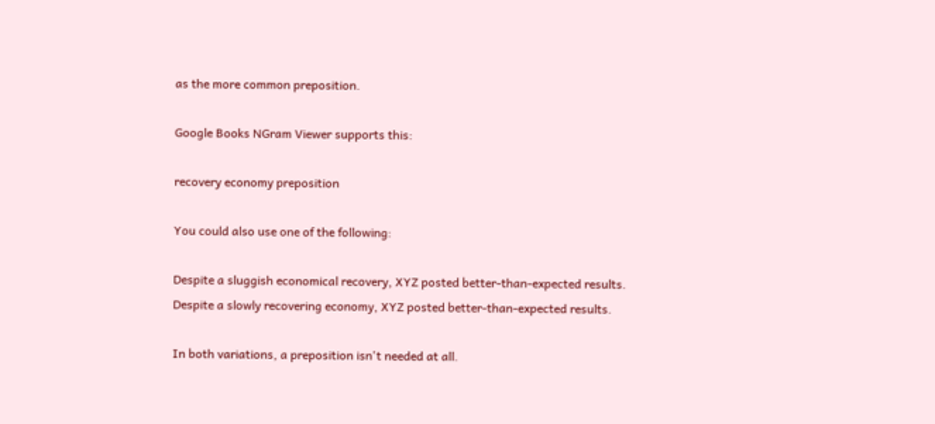as the more common preposition.

Google Books NGram Viewer supports this:

recovery economy preposition

You could also use one of the following:

Despite a sluggish economical recovery, XYZ posted better-than-expected results.
Despite a slowly recovering economy, XYZ posted better-than-expected results.

In both variations, a preposition isn't needed at all.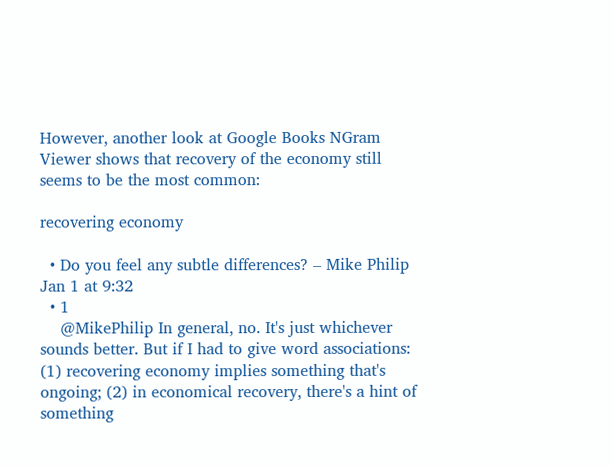However, another look at Google Books NGram Viewer shows that recovery of the economy still seems to be the most common:

recovering economy

  • Do you feel any subtle differences? – Mike Philip Jan 1 at 9:32
  • 1
    @MikePhilip In general, no. It's just whichever sounds better. But if I had to give word associations: (1) recovering economy implies something that's ongoing; (2) in economical recovery, there's a hint of something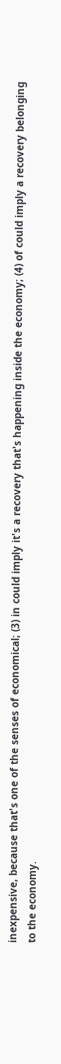inexpensive, because that's one of the senses of economical; (3) in could imply it's a recovery that's happening inside the economy; (4) of could imply a recovery belonging to the economy.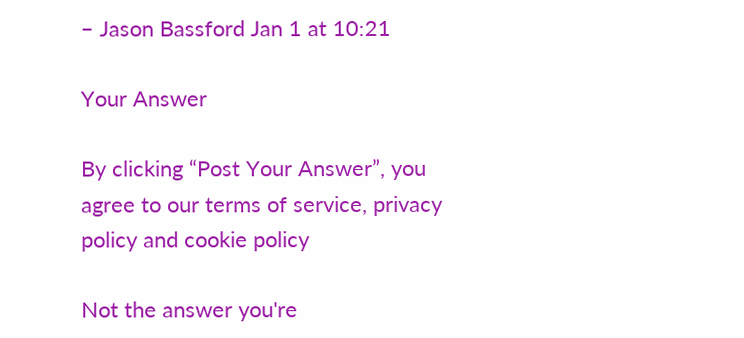– Jason Bassford Jan 1 at 10:21

Your Answer

By clicking “Post Your Answer”, you agree to our terms of service, privacy policy and cookie policy

Not the answer you're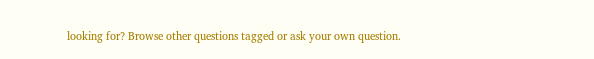looking for? Browse other questions tagged or ask your own question.